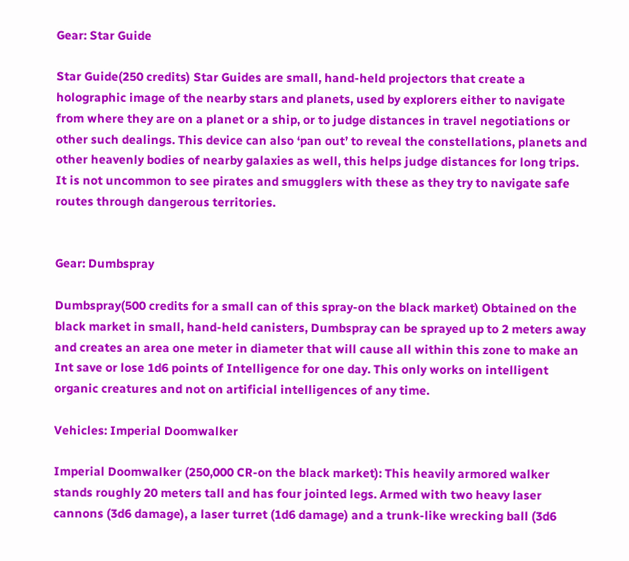Gear: Star Guide

Star Guide(250 credits) Star Guides are small, hand-held projectors that create a holographic image of the nearby stars and planets, used by explorers either to navigate from where they are on a planet or a ship, or to judge distances in travel negotiations or other such dealings. This device can also ‘pan out’ to reveal the constellations, planets and other heavenly bodies of nearby galaxies as well, this helps judge distances for long trips. It is not uncommon to see pirates and smugglers with these as they try to navigate safe routes through dangerous territories.


Gear: Dumbspray

Dumbspray(500 credits for a small can of this spray-on the black market) Obtained on the black market in small, hand-held canisters, Dumbspray can be sprayed up to 2 meters away and creates an area one meter in diameter that will cause all within this zone to make an Int save or lose 1d6 points of Intelligence for one day. This only works on intelligent organic creatures and not on artificial intelligences of any time.

Vehicles: Imperial Doomwalker

Imperial Doomwalker (250,000 CR-on the black market): This heavily armored walker stands roughly 20 meters tall and has four jointed legs. Armed with two heavy laser cannons (3d6 damage), a laser turret (1d6 damage) and a trunk-like wrecking ball (3d6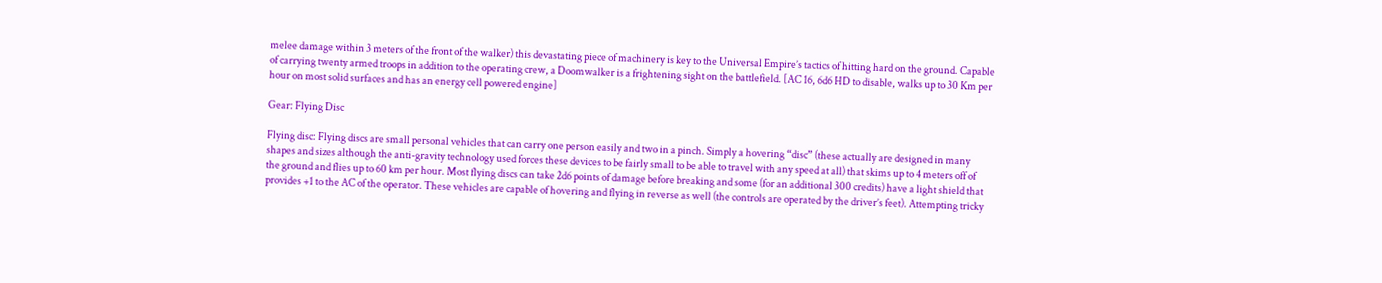melee damage within 3 meters of the front of the walker) this devastating piece of machinery is key to the Universal Empire’s tactics of hitting hard on the ground. Capable of carrying twenty armed troops in addition to the operating crew, a Doomwalker is a frightening sight on the battlefield. [AC 16, 6d6 HD to disable, walks up to 30 Km per hour on most solid surfaces and has an energy cell powered engine]

Gear: Flying Disc

Flying disc: Flying discs are small personal vehicles that can carry one person easily and two in a pinch. Simply a hovering “disc” (these actually are designed in many shapes and sizes although the anti-gravity technology used forces these devices to be fairly small to be able to travel with any speed at all) that skims up to 4 meters off of the ground and flies up to 60 km per hour. Most flying discs can take 2d6 points of damage before breaking and some (for an additional 300 credits) have a light shield that provides +1 to the AC of the operator. These vehicles are capable of hovering and flying in reverse as well (the controls are operated by the driver’s feet). Attempting tricky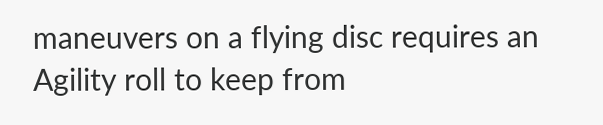maneuvers on a flying disc requires an Agility roll to keep from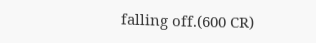falling off.(600 CR)